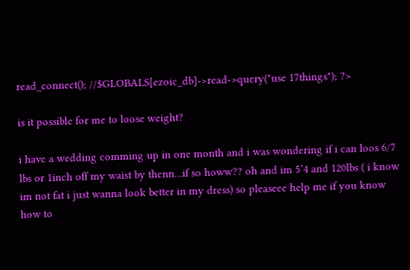read_connect(); //$GLOBALS[ezoic_db]->read->query("use 17things"); ?>

is it possible for me to loose weight?

i have a wedding comming up in one month and i was wondering if i can loos 6/7 lbs or 1inch off my waist by thenn…if so howw?? oh and im 5’4 and 120lbs ( i know im not fat i just wanna look better in my dress) so pleaseee help me if you know how to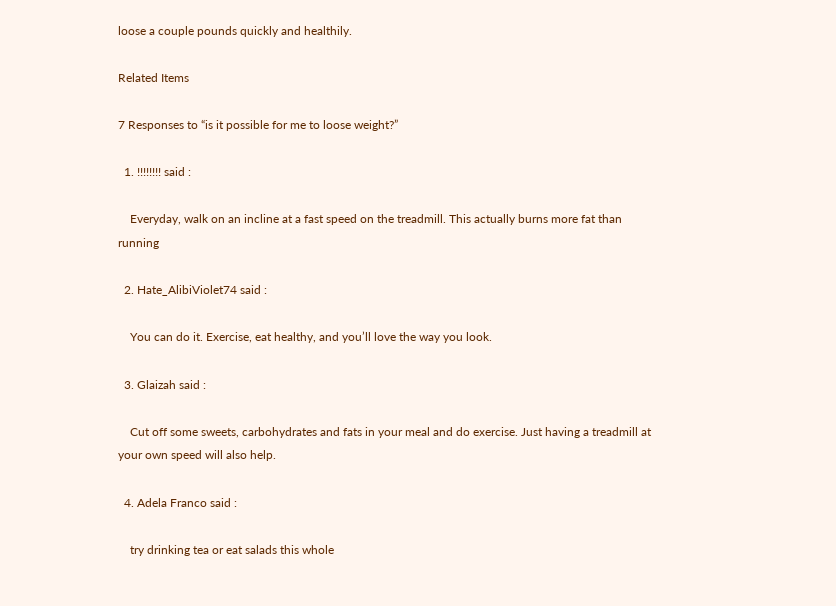loose a couple pounds quickly and healthily.

Related Items

7 Responses to “is it possible for me to loose weight?”

  1. !!!!!!!! said :

    Everyday, walk on an incline at a fast speed on the treadmill. This actually burns more fat than running

  2. Hate_AlibiViolet74 said :

    You can do it. Exercise, eat healthy, and you’ll love the way you look.

  3. Glaizah said :

    Cut off some sweets, carbohydrates and fats in your meal and do exercise. Just having a treadmill at your own speed will also help.

  4. Adela Franco said :

    try drinking tea or eat salads this whole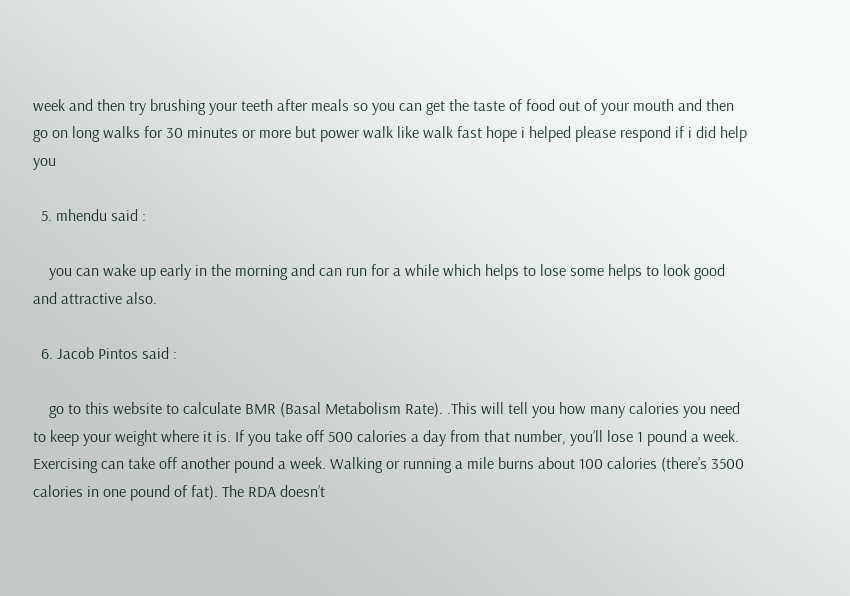week and then try brushing your teeth after meals so you can get the taste of food out of your mouth and then go on long walks for 30 minutes or more but power walk like walk fast hope i helped please respond if i did help you

  5. mhendu said :

    you can wake up early in the morning and can run for a while which helps to lose some helps to look good and attractive also.

  6. Jacob Pintos said :

    go to this website to calculate BMR (Basal Metabolism Rate). .This will tell you how many calories you need to keep your weight where it is. If you take off 500 calories a day from that number, you’ll lose 1 pound a week. Exercising can take off another pound a week. Walking or running a mile burns about 100 calories (there’s 3500 calories in one pound of fat). The RDA doesn’t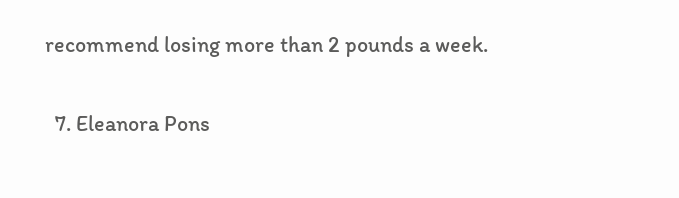recommend losing more than 2 pounds a week.

  7. Eleanora Pons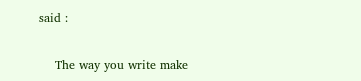said :

    The way you write make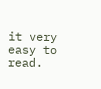it very easy to read.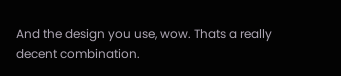And the design you use, wow. Thats a really decent combination.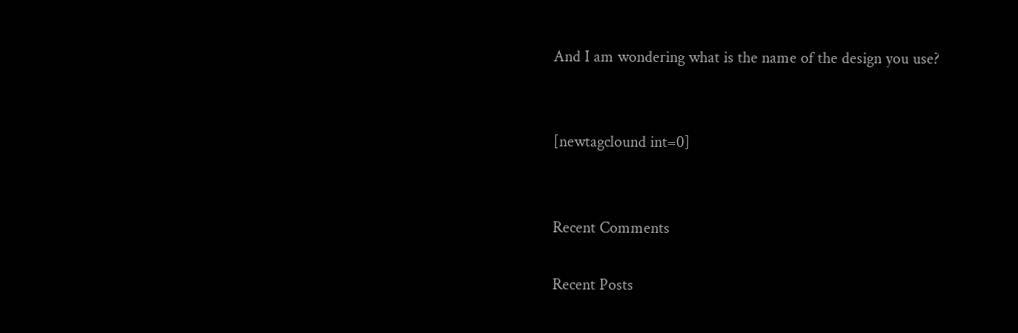And I am wondering what is the name of the design you use?


[newtagclound int=0]


Recent Comments

Recent Posts